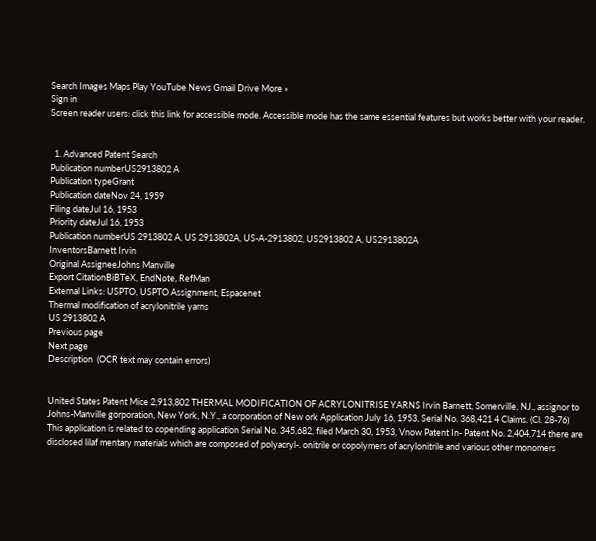Search Images Maps Play YouTube News Gmail Drive More »
Sign in
Screen reader users: click this link for accessible mode. Accessible mode has the same essential features but works better with your reader.


  1. Advanced Patent Search
Publication numberUS2913802 A
Publication typeGrant
Publication dateNov 24, 1959
Filing dateJul 16, 1953
Priority dateJul 16, 1953
Publication numberUS 2913802 A, US 2913802A, US-A-2913802, US2913802 A, US2913802A
InventorsBarnett Irvin
Original AssigneeJohns Manville
Export CitationBiBTeX, EndNote, RefMan
External Links: USPTO, USPTO Assignment, Espacenet
Thermal modification of acrylonitrile yarns
US 2913802 A
Previous page
Next page
Description  (OCR text may contain errors)


United States Patent Mice 2,913,802 THERMAL MODIFICATION OF ACRYLONITRISE YARNS Irvin Barnett, Somerville, NJ., assignor to Johns-Manville gorporation, New York, N.Y., a corporation of New ork Application July 16, 1953, Serial No. 368,421 4 Claims. (Cl. 28-76) This application is related to copending application Serial No. 345,682, filed March 30, 1953, Vnow Patent In- Patent No. 2,404,714 there are disclosed lilaf mentary materials which are composed of polyacryl-. onitrile or copolymers of acrylonitrile and various other monomers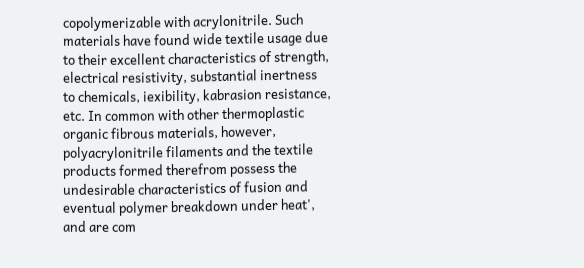copolymerizable with acrylonitrile. Such materials have found wide textile usage due to their excellent characteristics of strength, electrical resistivity, substantial inertness to chemicals, iexibility, kabrasion resistance, etc. In common with other thermoplastic organic fibrous materials, however, polyacrylonitrile filaments and the textile products formed therefrom possess the undesirable characteristics of fusion and eventual polymer breakdown under heat', and are com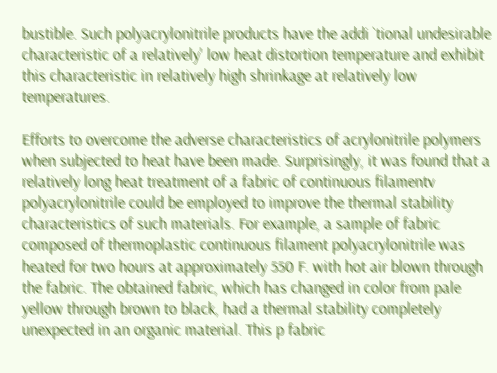bustible. Such polyacrylonitrile products have the addi `tional undesirable characteristic of a relatively' low heat distortion temperature and exhibit this characteristic in relatively high shrinkage at relatively low temperatures.

Efforts to overcome the adverse characteristics of acrylonitrile polymers when subjected to heat have been made. Surprisingly, it was found that a relatively long heat treatment of a fabric of continuous filamentv polyacrylonitrile could be employed to improve the thermal stability characteristics of such materials. For example, a sample of fabric composed of thermoplastic continuous filament polyacrylonitrile was heated for two hours at approximately 550 F. with hot air blown through the fabric. The obtained fabric, which has changed in color from pale yellow through brown to black, had a thermal stability completely unexpected in an organic material. This p fabric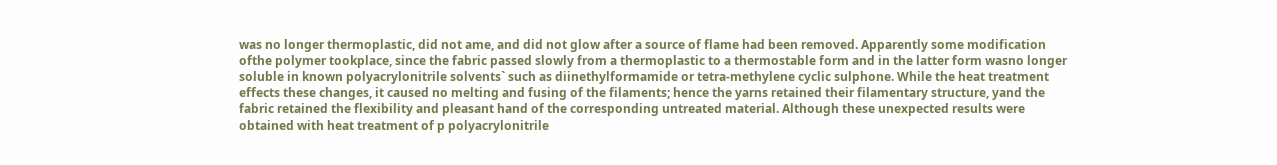was no longer thermoplastic, did not ame, and did not glow after a source of flame had been removed. Apparently some modification ofthe polymer tookplace, since the fabric passed slowly from a thermoplastic to a thermostable form and in the latter form wasno longer soluble in known polyacrylonitrile solvents` such as diinethylformamide or tetra-methylene cyclic sulphone. While the heat treatment effects these changes, it caused no melting and fusing of the filaments; hence the yarns retained their filamentary structure, yand the fabric retained the flexibility and pleasant hand of the corresponding untreated material. Although these unexpected results were obtained with heat treatment of p polyacrylonitrile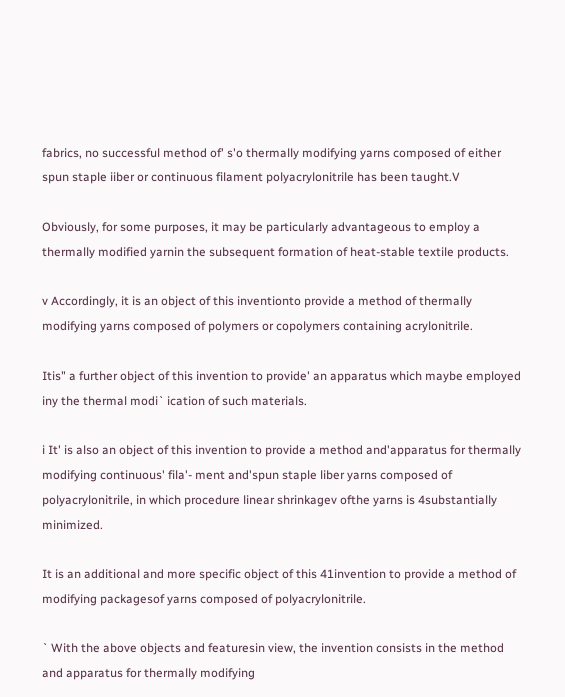fabrics, no successful method of' s'o thermally modifying yarns composed of either spun staple iiber or continuous filament polyacrylonitrile has been taught.V

Obviously, for some purposes, it may be particularly advantageous to employ a thermally modified yarnin the subsequent formation of heat-stable textile products.

v Accordingly, it is an object of this inventionto provide a method of thermally modifying yarns composed of polymers or copolymers containing acrylonitrile.

Itis" a further object of this invention to provide' an apparatus which maybe employed iny the thermal modi` ication of such materials.

i It' is also an object of this invention to provide a method and'apparatus for thermally modifying continuous' fila'- ment and'spun staple liber yarns composed of polyacrylonitrile, in which procedure linear shrinkagev ofthe yarns is 4substantially minimized.

It is an additional and more specific object of this 41invention to provide a method of modifying packagesof yarns composed of polyacrylonitrile.

` With the above objects and featuresin view, the invention consists in the method and apparatus for thermally modifying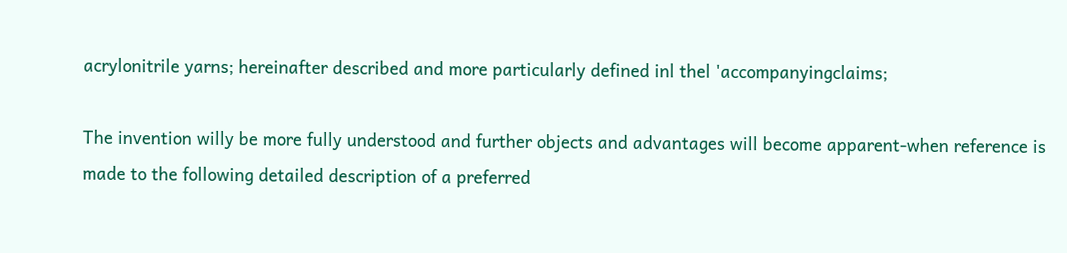acrylonitrile yarns; hereinafter described and more particularly defined inl thel 'accompanyingclaims;

The invention willy be more fully understood and further objects and advantages will become apparent-when reference is made to the following detailed description of a preferred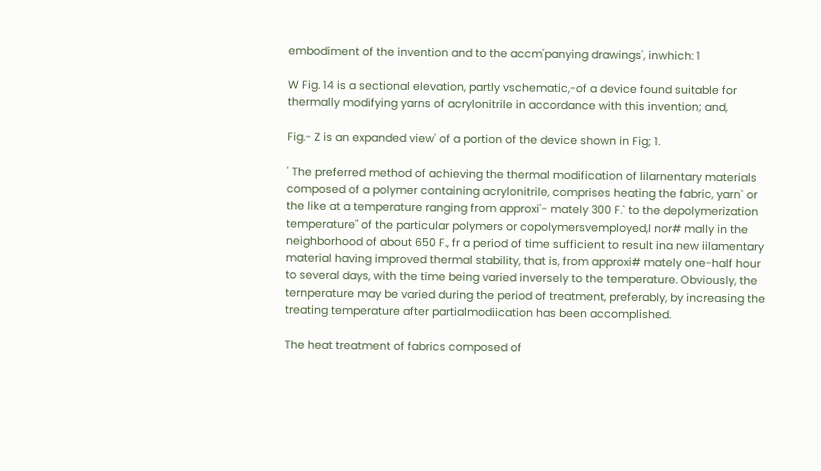embodiment of the invention and to the accm'panying drawings', inwhich: 1

W Fig. 14 is a sectional elevation, partly vschematic,-of a device found suitable for thermally modifying yarns of acrylonitrile in accordance with this invention; and,

Fig.- Z is an expanded view' of a portion of the device shown in Fig; 1.

' The preferred method of achieving the thermal modification of lilarnentary materials composed of a polymer containing acrylonitrile, comprises heating the fabric, yarn` or the like at a temperature ranging from approxi'- mately 300 F.` to the depolymerization temperature" of the particular polymers or copolymersvemployed,l nor# mally in the neighborhood of about 650 F., fr a period of time sufficient to result ina new iilamentary material having improved thermal stability, that is, from approxi# mately one-half hour to several days, with the time being varied inversely to the temperature. Obviously, the ternperature may be varied during the period of treatment, preferably, by increasing the treating temperature after partialmodiication has been accomplished.

The heat treatment of fabrics composed of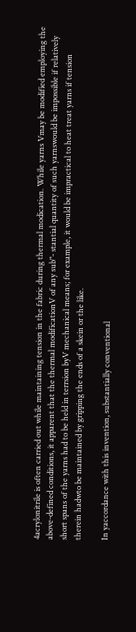4acrylonitrile is often carried out while maintaining tension in the fabric during thermal modication. While yarns Vmay be modified employing the above-defined conditions, it apparent that the thermal modificationV of any sub"- stantial quantity of such yarnswould be impossible if relatively short spans of the yarns had to be held in terrsion byV mechanical means; for example, it would be impractical to heat treat yarns if tension therein hadwto be maintained by gripping the ends of a skein or the like.

In yaccordance with this invention, substantially conventional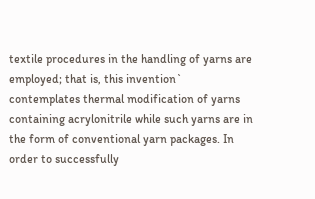textile procedures in the handling of yarns are employed; that is, this invention` contemplates thermal modification of yarns containing acrylonitrile while such yarns are in the form of conventional yarn packages. In order to successfully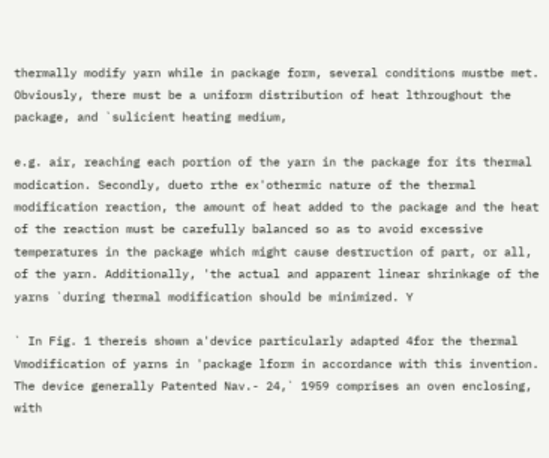thermally modify yarn while in package form, several conditions mustbe met. Obviously, there must be a uniform distribution of heat lthroughout the package, and `sulicient heating medium,

e.g. air, reaching each portion of the yarn in the package for its thermal modication. Secondly, dueto rthe ex'othermic nature of the thermal modification reaction, the amount of heat added to the package and the heat of the reaction must be carefully balanced so as to avoid excessive temperatures in the package which might cause destruction of part, or all, of the yarn. Additionally, 'the actual and apparent linear shrinkage of the yarns `during thermal modification should be minimized. Y

` In Fig. 1 thereis shown a'device particularly adapted 4for the thermal Vmodification of yarns in 'package lform in accordance with this invention. The device generally Patented Nav.- 24,` 1959 comprises an oven enclosing, with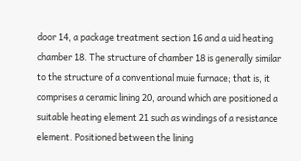door 14, a package treatment section 16 and a uid heating chamber 18. The structure of chamber 18 is generally similar to the structure of a conventional muie furnace; that is, it comprises a ceramic lining 20, around which are positioned a suitable heating element 21 such as windings of a resistance element. Positioned between the lining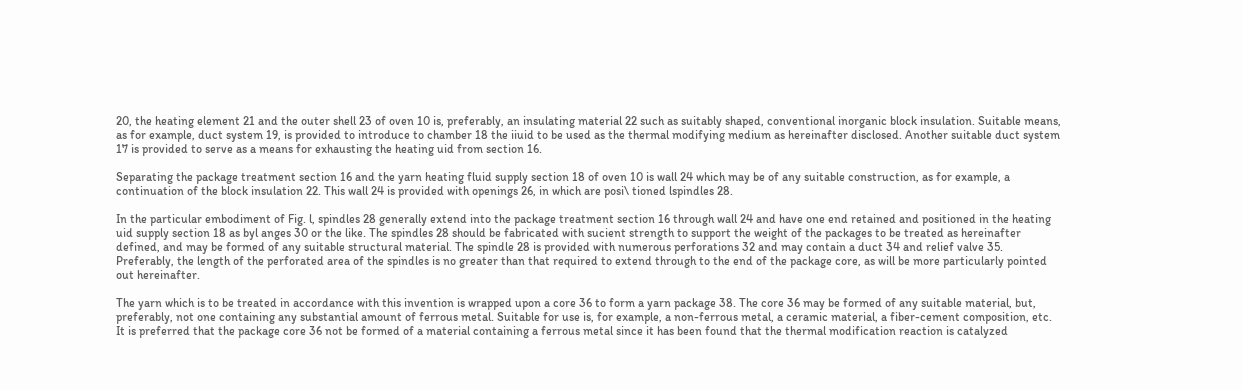20, the heating element 21 and the outer shell 23 of oven 10 is, preferably, an insulating material 22 such as suitably shaped, conventional inorganic block insulation. Suitable means, as for example, duct system 19, is provided to introduce to chamber 18 the iiuid to be used as the thermal modifying medium as hereinafter disclosed. Another suitable duct system 17 is provided to serve as a means for exhausting the heating uid from section 16.

Separating the package treatment section 16 and the yarn heating fluid supply section 18 of oven 10 is wall 24 which may be of any suitable construction, as for example, a continuation of the block insulation 22. This wall 24 is provided with openings 26, in which are posi\ tioned lspindles 28.

In the particular embodiment of Fig. l, spindles 28 generally extend into the package treatment section 16 through wall 24 and have one end retained and positioned in the heating uid supply section 18 as byl anges 30 or the like. The spindles 28 should be fabricated with sucient strength to support the weight of the packages to be treated as hereinafter defined, and may be formed of any suitable structural material. The spindle 28 is provided with numerous perforations 32 and may contain a duct 34 and relief valve 35. Preferably, the length of the perforated area of the spindles is no greater than that required to extend through to the end of the package core, as will be more particularly pointed out hereinafter.

The yarn which is to be treated in accordance with this invention is wrapped upon a core 36 to form a yarn package 38. The core 36 may be formed of any suitable material, but, preferably, not one containing any substantial amount of ferrous metal. Suitable for use is, for example, a non-ferrous metal, a ceramic material, a fiber-cement composition, etc. It is preferred that the package core 36 not be formed of a material containing a ferrous metal since it has been found that the thermal modification reaction is catalyzed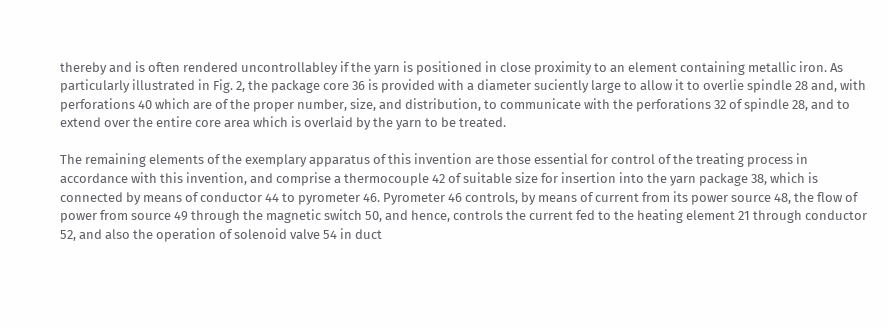thereby and is often rendered uncontrollabley if the yarn is positioned in close proximity to an element containing metallic iron. As particularly illustrated in Fig. 2, the package core 36 is provided with a diameter suciently large to allow it to overlie spindle 28 and, with perforations 40 which are of the proper number, size, and distribution, to communicate with the perforations 32 of spindle 28, and to extend over the entire core area which is overlaid by the yarn to be treated.

The remaining elements of the exemplary apparatus of this invention are those essential for control of the treating process in accordance with this invention, and comprise a thermocouple 42 of suitable size for insertion into the yarn package 38, which is connected by means of conductor 44 to pyrometer 46. Pyrometer 46 controls, by means of current from its power source 48, the flow of power from source 49 through the magnetic switch 50, and hence, controls the current fed to the heating element 21 through conductor 52, and also the operation of solenoid valve 54 in duct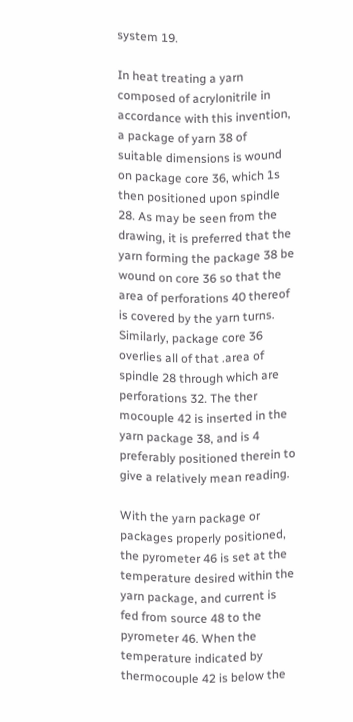system 19.

In heat treating a yarn composed of acrylonitrile in accordance with this invention, a package of yarn 38 of suitable dimensions is wound on package core 36, which 1s then positioned upon spindle 28. As may be seen from the drawing, it is preferred that the yarn forming the package 38 be wound on core 36 so that the area of perforations 40 thereof is covered by the yarn turns. Similarly, package core 36 overlies all of that .area of spindle 28 through which are perforations 32. The ther mocouple 42 is inserted in the yarn package 38, and is 4 preferably positioned therein to give a relatively mean reading.

With the yarn package or packages properly positioned, the pyrometer 46 is set at the temperature desired within the yarn package, and current is fed from source 48 to the pyrometer 46. When the temperature indicated by thermocouple 42 is below the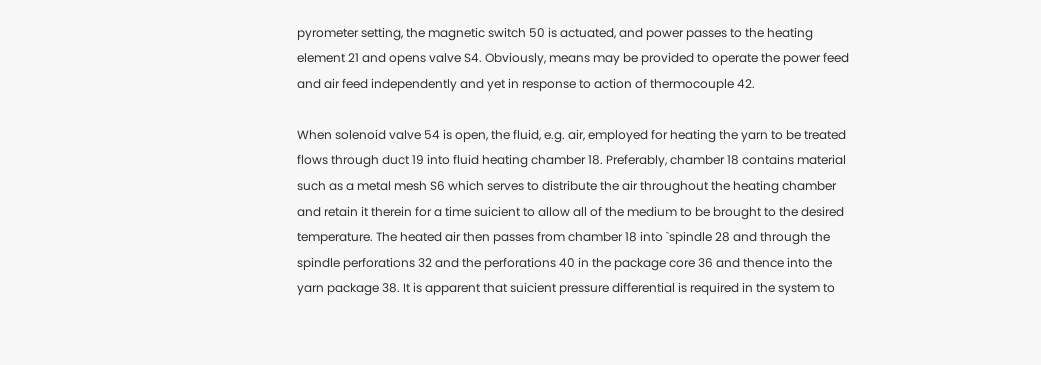pyrometer setting, the magnetic switch 50 is actuated, and power passes to the heating element 21 and opens valve S4. Obviously, means may be provided to operate the power feed and air feed independently and yet in response to action of thermocouple 42.

When solenoid valve 54 is open, the fluid, e.g. air, employed for heating the yarn to be treated flows through duct 19 into fluid heating chamber 18. Preferably, chamber 18 contains material such as a metal mesh S6 which serves to distribute the air throughout the heating chamber and retain it therein for a time suicient to allow all of the medium to be brought to the desired temperature. The heated air then passes from chamber 18 into `spindle 28 and through the spindle perforations 32 and the perforations 40 in the package core 36 and thence into the yarn package 38. It is apparent that suicient pressure differential is required in the system to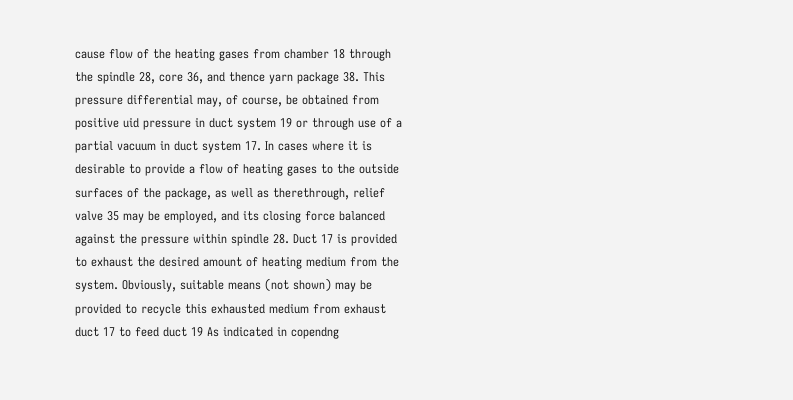cause flow of the heating gases from chamber 18 through the spindle 28, core 36, and thence yarn package 38. This pressure differential may, of course, be obtained from positive uid pressure in duct system 19 or through use of a partial vacuum in duct system 17. In cases where it is desirable to provide a flow of heating gases to the outside surfaces of the package, as well as therethrough, relief valve 35 may be employed, and its closing force balanced against the pressure within spindle 28. Duct 17 is provided to exhaust the desired amount of heating medium from the system. Obviously, suitable means (not shown) may be provided to recycle this exhausted medium from exhaust duct 17 to feed duct 19 As indicated in copendng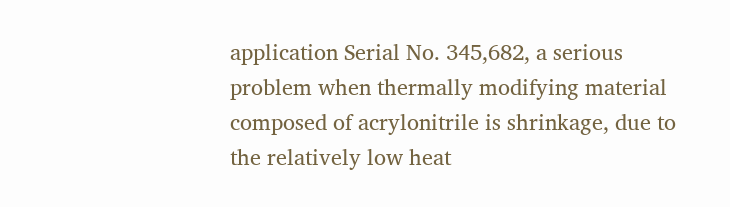application Serial No. 345,682, a serious problem when thermally modifying material composed of acrylonitrile is shrinkage, due to the relatively low heat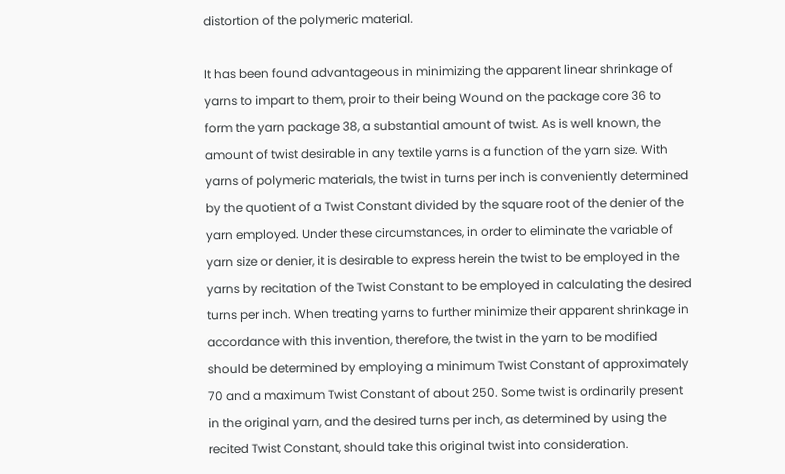distortion of the polymeric material.

It has been found advantageous in minimizing the apparent linear shrinkage of yarns to impart to them, proir to their being Wound on the package core 36 to form the yarn package 38, a substantial amount of twist. As is well known, the amount of twist desirable in any textile yarns is a function of the yarn size. With yarns of polymeric materials, the twist in turns per inch is conveniently determined by the quotient of a Twist Constant divided by the square root of the denier of the yarn employed. Under these circumstances, in order to eliminate the variable of yarn size or denier, it is desirable to express herein the twist to be employed in the yarns by recitation of the Twist Constant to be employed in calculating the desired turns per inch. When treating yarns to further minimize their apparent shrinkage in accordance with this invention, therefore, the twist in the yarn to be modified should be determined by employing a minimum Twist Constant of approximately 70 and a maximum Twist Constant of about 250. Some twist is ordinarily present in the original yarn, and the desired turns per inch, as determined by using the recited Twist Constant, should take this original twist into consideration.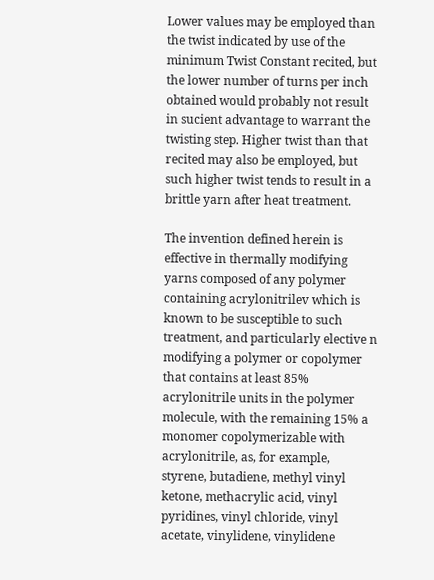Lower values may be employed than the twist indicated by use of the minimum Twist Constant recited, but the lower number of turns per inch obtained would probably not result in sucient advantage to warrant the twisting step. Higher twist than that recited may also be employed, but such higher twist tends to result in a brittle yarn after heat treatment.

The invention defined herein is effective in thermally modifying yarns composed of any polymer containing acrylonitrilev which is known to be susceptible to such treatment, and particularly elective n modifying a polymer or copolymer that contains at least 85% acrylonitrile units in the polymer molecule, with the remaining 15% a monomer copolymerizable with acrylonitrile, as, for example, styrene, butadiene, methyl vinyl ketone, methacrylic acid, vinyl pyridines, vinyl chloride, vinyl acetate, vinylidene, vinylidene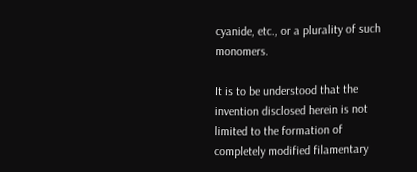cyanide, etc., or a plurality of such monomers.

It is to be understood that the invention disclosed herein is not limited to the formation of completely modified filamentary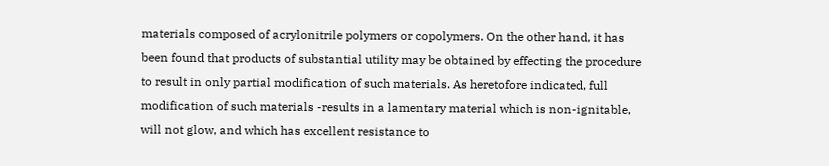materials composed of acrylonitrile polymers or copolymers. On the other hand, it has been found that products of substantial utility may be obtained by effecting the procedure to result in only partial modification of such materials. As heretofore indicated, full modification of such materials -results in a lamentary material which is non-ignitable, will not glow, and which has excellent resistance to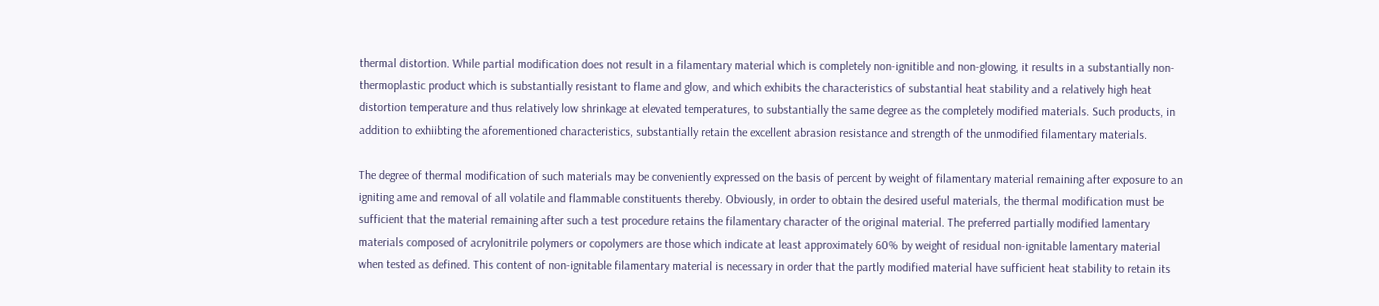thermal distortion. While partial modification does not result in a filamentary material which is completely non-ignitible and non-glowing, it results in a substantially non-thermoplastic product which is substantially resistant to flame and glow, and which exhibits the characteristics of substantial heat stability and a relatively high heat distortion temperature and thus relatively low shrinkage at elevated temperatures, to substantially the same degree as the completely modified materials. Such products, in addition to exhiibting the aforementioned characteristics, substantially retain the excellent abrasion resistance and strength of the unmodified filamentary materials.

The degree of thermal modification of such materials may be conveniently expressed on the basis of percent by weight of filamentary material remaining after exposure to an igniting ame and removal of all volatile and flammable constituents thereby. Obviously, in order to obtain the desired useful materials, the thermal modification must be sufficient that the material remaining after such a test procedure retains the filamentary character of the original material. The preferred partially modified lamentary materials composed of acrylonitrile polymers or copolymers are those which indicate at least approximately 60% by weight of residual non-ignitable lamentary material when tested as defined. This content of non-ignitable filamentary material is necessary in order that the partly modified material have sufficient heat stability to retain its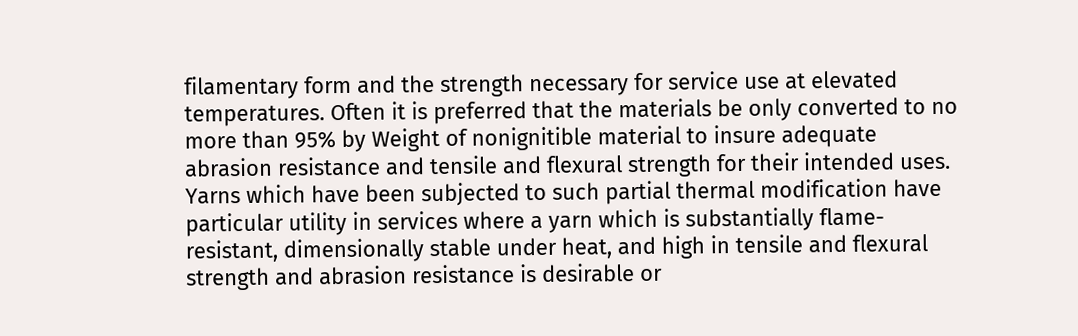filamentary form and the strength necessary for service use at elevated temperatures. Often it is preferred that the materials be only converted to no more than 95% by Weight of nonignitible material to insure adequate abrasion resistance and tensile and flexural strength for their intended uses. Yarns which have been subjected to such partial thermal modification have particular utility in services where a yarn which is substantially flame-resistant, dimensionally stable under heat, and high in tensile and flexural strength and abrasion resistance is desirable or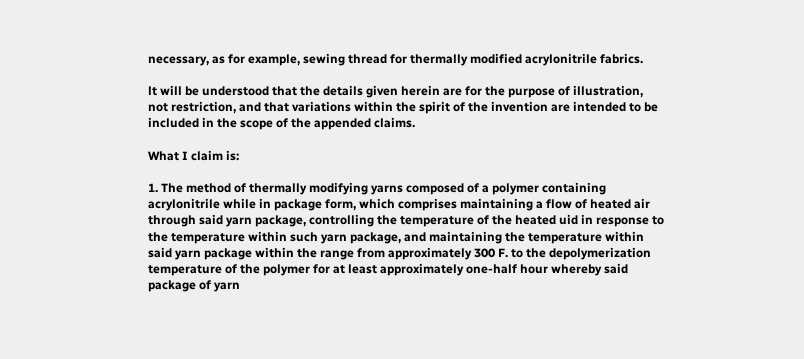necessary, as for example, sewing thread for thermally modified acrylonitrile fabrics.

lt will be understood that the details given herein are for the purpose of illustration, not restriction, and that variations within the spirit of the invention are intended to be included in the scope of the appended claims.

What I claim is:

1. The method of thermally modifying yarns composed of a polymer containing acrylonitrile while in package form, which comprises maintaining a flow of heated air through said yarn package, controlling the temperature of the heated uid in response to the temperature within such yarn package, and maintaining the temperature within said yarn package within the range from approximately 300 F. to the depolymerization temperature of the polymer for at least approximately one-half hour whereby said package of yarn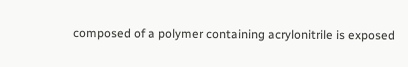composed of a polymer containing acrylonitrile is exposed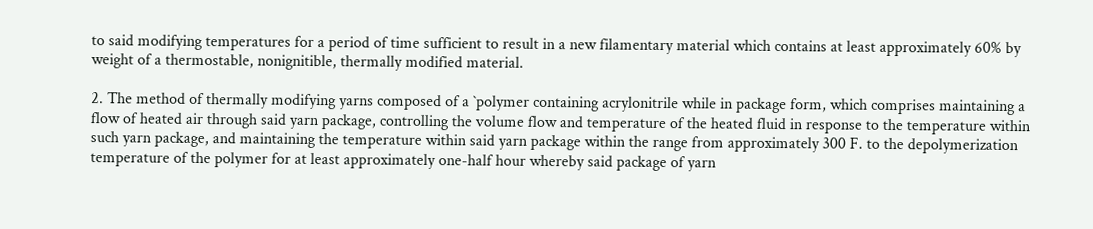to said modifying temperatures for a period of time sufficient to result in a new filamentary material which contains at least approximately 60% by weight of a thermostable, nonignitible, thermally modified material.

2. The method of thermally modifying yarns composed of a `polymer containing acrylonitrile while in package form, which comprises maintaining a flow of heated air through said yarn package, controlling the volume flow and temperature of the heated fluid in response to the temperature within such yarn package, and maintaining the temperature within said yarn package within the range from approximately 300 F. to the depolymerization temperature of the polymer for at least approximately one-half hour whereby said package of yarn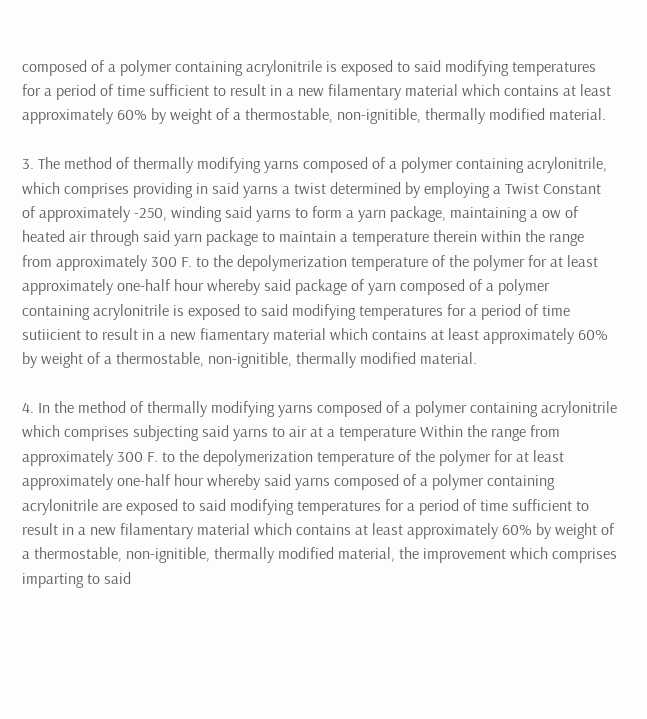composed of a polymer containing acrylonitrile is exposed to said modifying temperatures for a period of time sufficient to result in a new filamentary material which contains at least approximately 60% by weight of a thermostable, non-ignitible, thermally modified material.

3. The method of thermally modifying yarns composed of a polymer containing acrylonitrile, which comprises providing in said yarns a twist determined by employing a Twist Constant of approximately -250, winding said yarns to form a yarn package, maintaining a ow of heated air through said yarn package to maintain a temperature therein within the range from approximately 300 F. to the depolymerization temperature of the polymer for at least approximately one-half hour whereby said package of yarn composed of a polymer containing acrylonitrile is exposed to said modifying temperatures for a period of time sutiicient to result in a new fiamentary material which contains at least approximately 60% by weight of a thermostable, non-ignitible, thermally modified material.

4. In the method of thermally modifying yarns composed of a polymer containing acrylonitrile which comprises subjecting said yarns to air at a temperature Within the range from approximately 300 F. to the depolymerization temperature of the polymer for at least approximately one-half hour whereby said yarns composed of a polymer containing acrylonitrile are exposed to said modifying temperatures for a period of time sufficient to result in a new filamentary material which contains at least approximately 60% by weight of a thermostable, non-ignitible, thermally modified material, the improvement which comprises imparting to said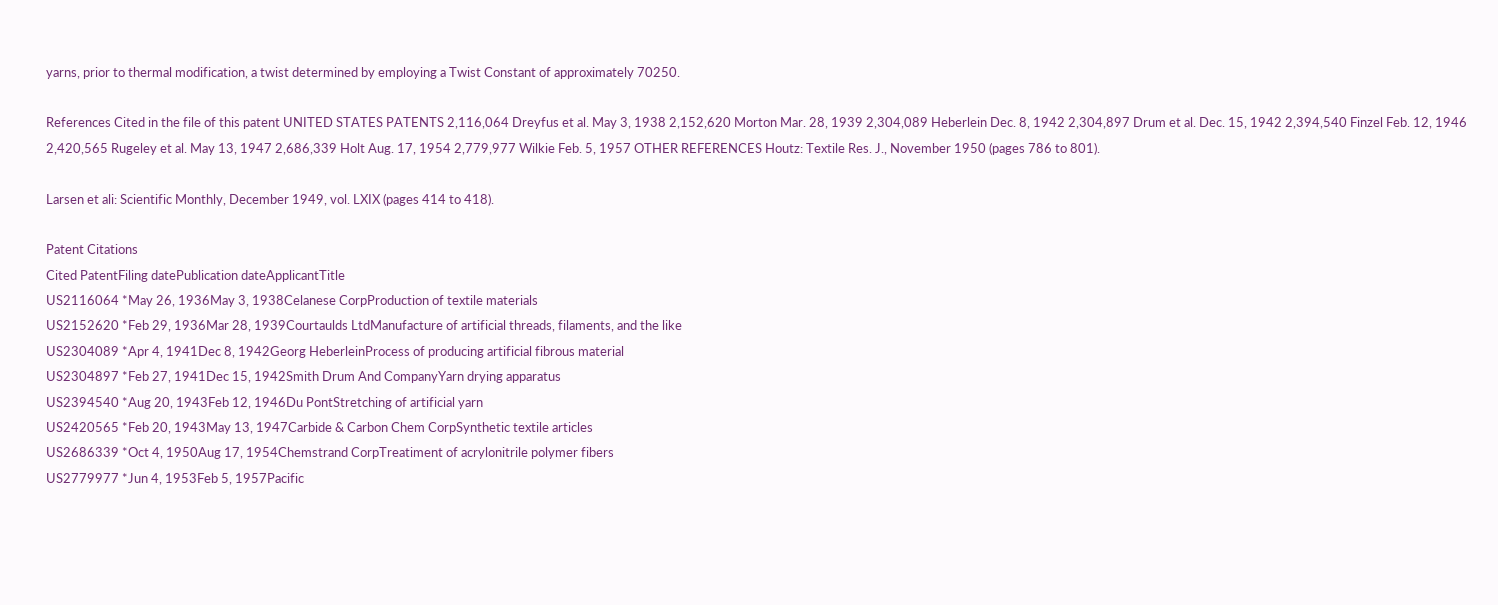yarns, prior to thermal modification, a twist determined by employing a Twist Constant of approximately 70250.

References Cited in the file of this patent UNITED STATES PATENTS 2,116,064 Dreyfus et al. May 3, 1938 2,152,620 Morton Mar. 28, 1939 2,304,089 Heberlein Dec. 8, 1942 2,304,897 Drum et al. Dec. 15, 1942 2,394,540 Finzel Feb. 12, 1946 2,420,565 Rugeley et al. May 13, 1947 2,686,339 Holt Aug. 17, 1954 2,779,977 Wilkie Feb. 5, 1957 OTHER REFERENCES Houtz: Textile Res. J., November 1950 (pages 786 to 801).

Larsen et ali: Scientific Monthly, December 1949, vol. LXIX (pages 414 to 418).

Patent Citations
Cited PatentFiling datePublication dateApplicantTitle
US2116064 *May 26, 1936May 3, 1938Celanese CorpProduction of textile materials
US2152620 *Feb 29, 1936Mar 28, 1939Courtaulds LtdManufacture of artificial threads, filaments, and the like
US2304089 *Apr 4, 1941Dec 8, 1942Georg HeberleinProcess of producing artificial fibrous material
US2304897 *Feb 27, 1941Dec 15, 1942Smith Drum And CompanyYarn drying apparatus
US2394540 *Aug 20, 1943Feb 12, 1946Du PontStretching of artificial yarn
US2420565 *Feb 20, 1943May 13, 1947Carbide & Carbon Chem CorpSynthetic textile articles
US2686339 *Oct 4, 1950Aug 17, 1954Chemstrand CorpTreatiment of acrylonitrile polymer fibers
US2779977 *Jun 4, 1953Feb 5, 1957Pacific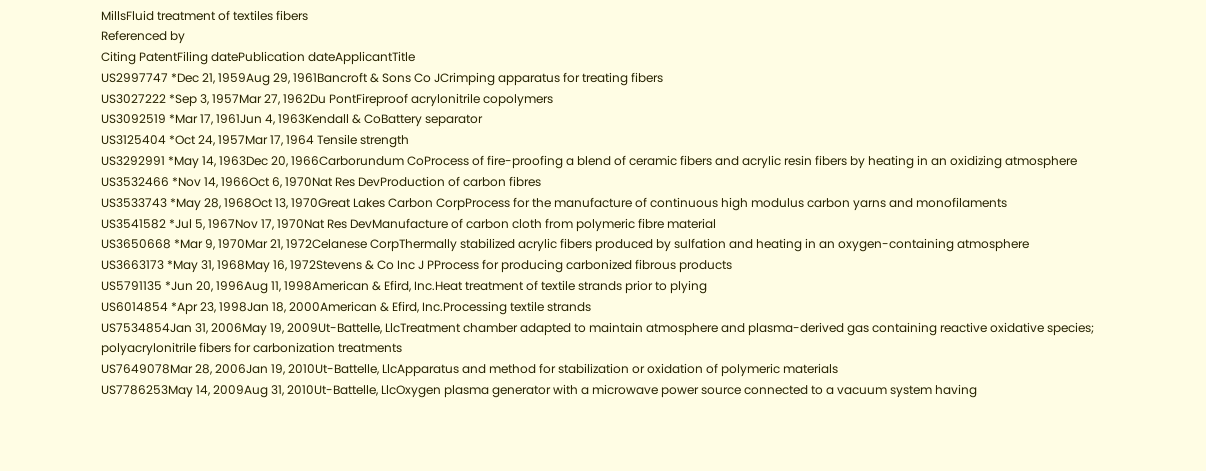MillsFluid treatment of textiles fibers
Referenced by
Citing PatentFiling datePublication dateApplicantTitle
US2997747 *Dec 21, 1959Aug 29, 1961Bancroft & Sons Co JCrimping apparatus for treating fibers
US3027222 *Sep 3, 1957Mar 27, 1962Du PontFireproof acrylonitrile copolymers
US3092519 *Mar 17, 1961Jun 4, 1963Kendall & CoBattery separator
US3125404 *Oct 24, 1957Mar 17, 1964 Tensile strength
US3292991 *May 14, 1963Dec 20, 1966Carborundum CoProcess of fire-proofing a blend of ceramic fibers and acrylic resin fibers by heating in an oxidizing atmosphere
US3532466 *Nov 14, 1966Oct 6, 1970Nat Res DevProduction of carbon fibres
US3533743 *May 28, 1968Oct 13, 1970Great Lakes Carbon CorpProcess for the manufacture of continuous high modulus carbon yarns and monofilaments
US3541582 *Jul 5, 1967Nov 17, 1970Nat Res DevManufacture of carbon cloth from polymeric fibre material
US3650668 *Mar 9, 1970Mar 21, 1972Celanese CorpThermally stabilized acrylic fibers produced by sulfation and heating in an oxygen-containing atmosphere
US3663173 *May 31, 1968May 16, 1972Stevens & Co Inc J PProcess for producing carbonized fibrous products
US5791135 *Jun 20, 1996Aug 11, 1998American & Efird, Inc.Heat treatment of textile strands prior to plying
US6014854 *Apr 23, 1998Jan 18, 2000American & Efird, Inc.Processing textile strands
US7534854Jan 31, 2006May 19, 2009Ut-Battelle, LlcTreatment chamber adapted to maintain atmosphere and plasma-derived gas containing reactive oxidative species; polyacrylonitrile fibers for carbonization treatments
US7649078Mar 28, 2006Jan 19, 2010Ut-Battelle, LlcApparatus and method for stabilization or oxidation of polymeric materials
US7786253May 14, 2009Aug 31, 2010Ut-Battelle, LlcOxygen plasma generator with a microwave power source connected to a vacuum system having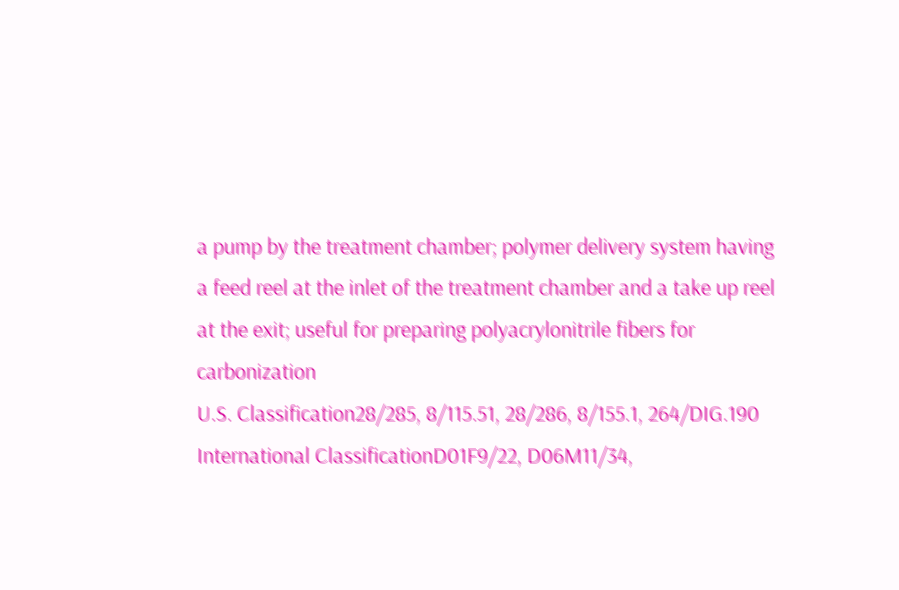a pump by the treatment chamber; polymer delivery system having a feed reel at the inlet of the treatment chamber and a take up reel at the exit; useful for preparing polyacrylonitrile fibers for carbonization
U.S. Classification28/285, 8/115.51, 28/286, 8/155.1, 264/DIG.190
International ClassificationD01F9/22, D06M11/34,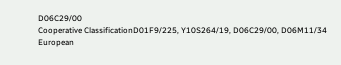D06C29/00
Cooperative ClassificationD01F9/225, Y10S264/19, D06C29/00, D06M11/34
European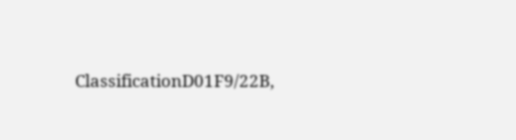ClassificationD01F9/22B,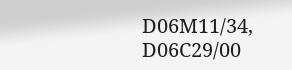D06M11/34, D06C29/00